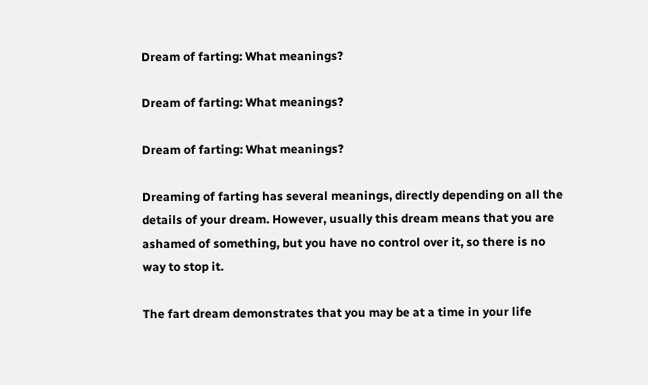Dream of farting: What meanings?

Dream of farting: What meanings?

Dream of farting: What meanings?

Dreaming of farting has several meanings, directly depending on all the details of your dream. However, usually this dream means that you are ashamed of something, but you have no control over it, so there is no way to stop it.

The fart dream demonstrates that you may be at a time in your life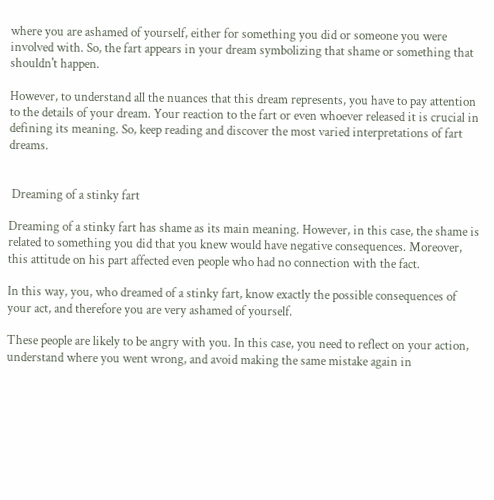where you are ashamed of yourself, either for something you did or someone you were involved with. So, the fart appears in your dream symbolizing that shame or something that shouldn't happen.

However, to understand all the nuances that this dream represents, you have to pay attention to the details of your dream. Your reaction to the fart or even whoever released it is crucial in defining its meaning. So, keep reading and discover the most varied interpretations of fart dreams.


 Dreaming of a stinky fart

Dreaming of a stinky fart has shame as its main meaning. However, in this case, the shame is related to something you did that you knew would have negative consequences. Moreover, this attitude on his part affected even people who had no connection with the fact.

In this way, you, who dreamed of a stinky fart, know exactly the possible consequences of your act, and therefore you are very ashamed of yourself.

These people are likely to be angry with you. In this case, you need to reflect on your action, understand where you went wrong, and avoid making the same mistake again in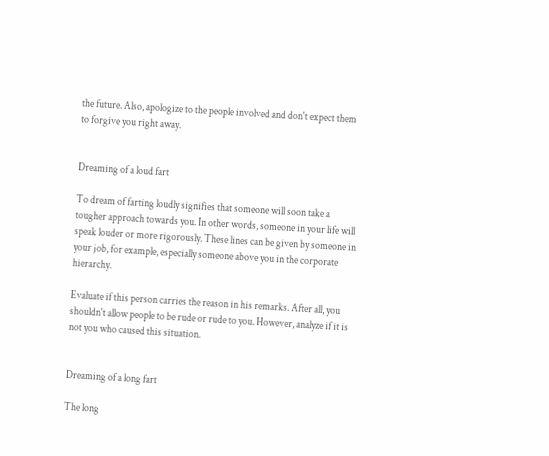the future. Also, apologize to the people involved and don't expect them to forgive you right away.


Dreaming of a loud fart

To dream of farting loudly signifies that someone will soon take a tougher approach towards you. In other words, someone in your life will speak louder or more rigorously. These lines can be given by someone in your job, for example, especially someone above you in the corporate hierarchy.

Evaluate if this person carries the reason in his remarks. After all, you shouldn't allow people to be rude or rude to you. However, analyze if it is not you who caused this situation.


Dreaming of a long fart

The long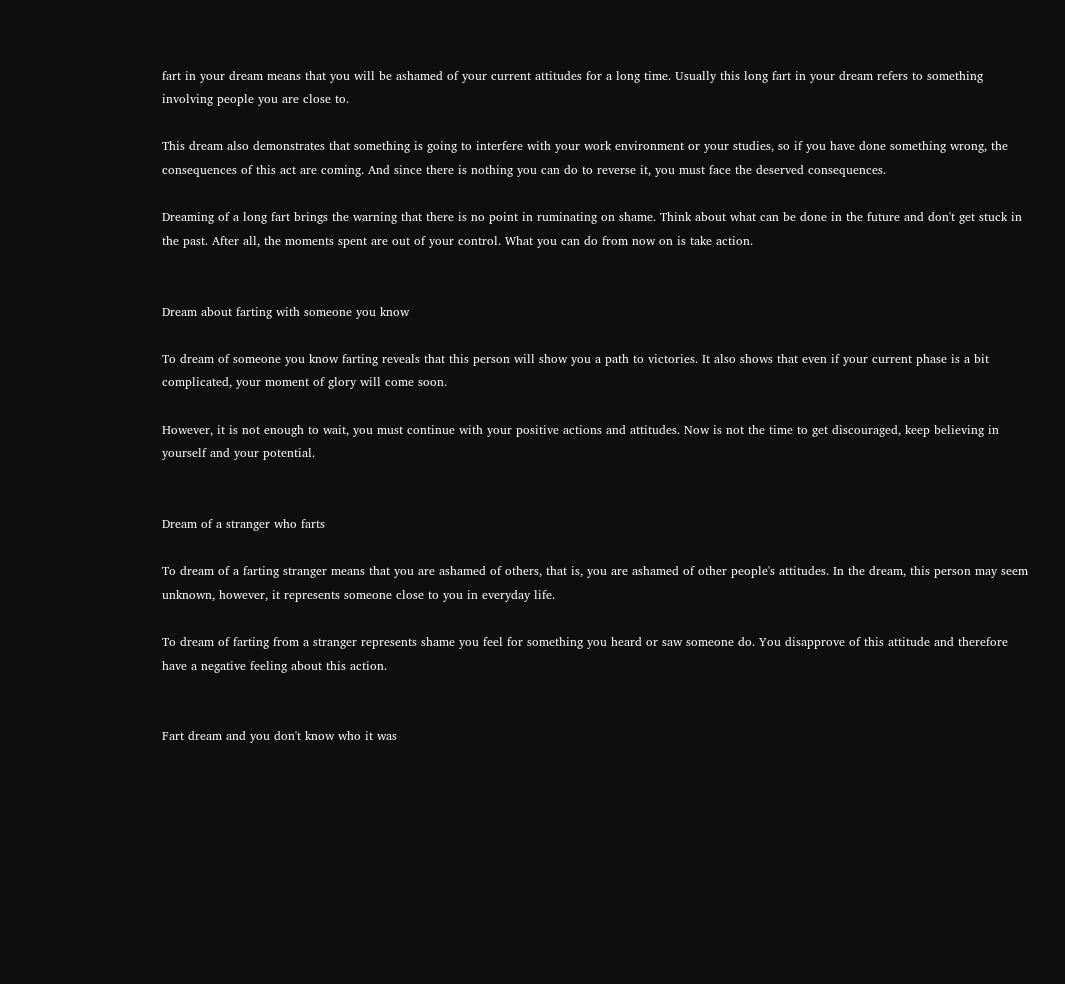fart in your dream means that you will be ashamed of your current attitudes for a long time. Usually this long fart in your dream refers to something involving people you are close to.

This dream also demonstrates that something is going to interfere with your work environment or your studies, so if you have done something wrong, the consequences of this act are coming. And since there is nothing you can do to reverse it, you must face the deserved consequences.

Dreaming of a long fart brings the warning that there is no point in ruminating on shame. Think about what can be done in the future and don't get stuck in the past. After all, the moments spent are out of your control. What you can do from now on is take action.


Dream about farting with someone you know

To dream of someone you know farting reveals that this person will show you a path to victories. It also shows that even if your current phase is a bit complicated, your moment of glory will come soon.

However, it is not enough to wait, you must continue with your positive actions and attitudes. Now is not the time to get discouraged, keep believing in yourself and your potential.


Dream of a stranger who farts

To dream of a farting stranger means that you are ashamed of others, that is, you are ashamed of other people's attitudes. In the dream, this person may seem unknown, however, it represents someone close to you in everyday life.

To dream of farting from a stranger represents shame you feel for something you heard or saw someone do. You disapprove of this attitude and therefore have a negative feeling about this action.


Fart dream and you don't know who it was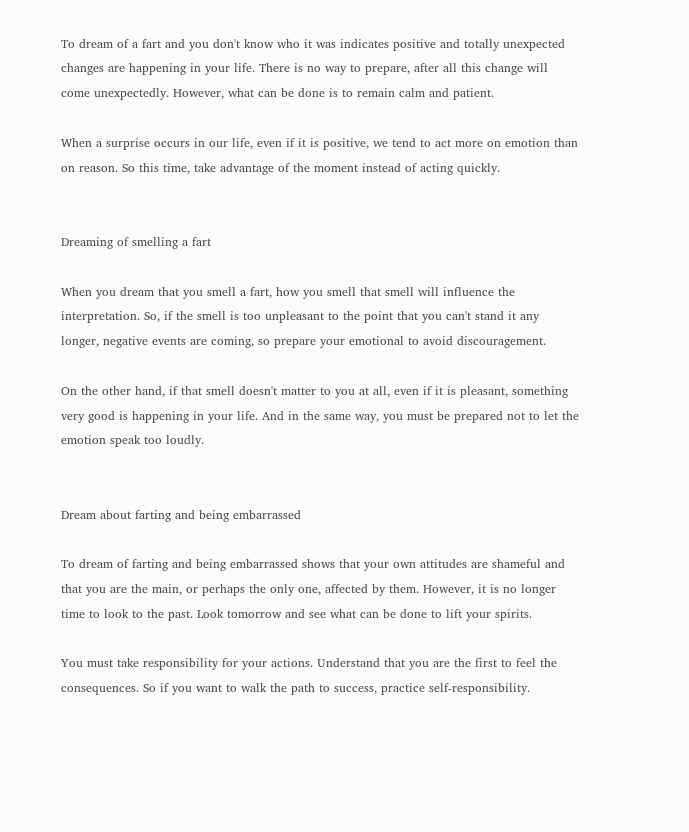To dream of a fart and you don't know who it was indicates positive and totally unexpected changes are happening in your life. There is no way to prepare, after all this change will come unexpectedly. However, what can be done is to remain calm and patient.

When a surprise occurs in our life, even if it is positive, we tend to act more on emotion than on reason. So this time, take advantage of the moment instead of acting quickly.


Dreaming of smelling a fart

When you dream that you smell a fart, how you smell that smell will influence the interpretation. So, if the smell is too unpleasant to the point that you can't stand it any longer, negative events are coming, so prepare your emotional to avoid discouragement.

On the other hand, if that smell doesn't matter to you at all, even if it is pleasant, something very good is happening in your life. And in the same way, you must be prepared not to let the emotion speak too loudly.


Dream about farting and being embarrassed

To dream of farting and being embarrassed shows that your own attitudes are shameful and that you are the main, or perhaps the only one, affected by them. However, it is no longer time to look to the past. Look tomorrow and see what can be done to lift your spirits.

You must take responsibility for your actions. Understand that you are the first to feel the consequences. So if you want to walk the path to success, practice self-responsibility.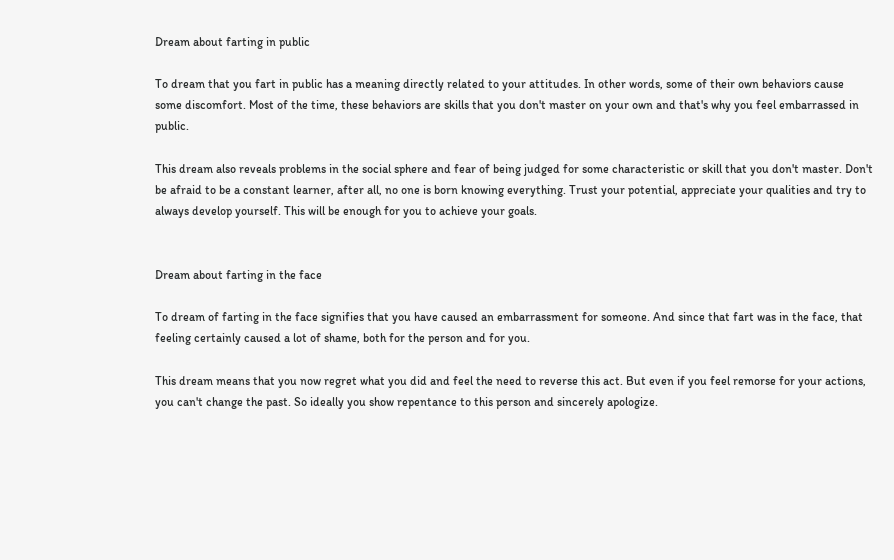Dream about farting in public

To dream that you fart in public has a meaning directly related to your attitudes. In other words, some of their own behaviors cause some discomfort. Most of the time, these behaviors are skills that you don't master on your own and that's why you feel embarrassed in public.

This dream also reveals problems in the social sphere and fear of being judged for some characteristic or skill that you don't master. Don't be afraid to be a constant learner, after all, no one is born knowing everything. Trust your potential, appreciate your qualities and try to always develop yourself. This will be enough for you to achieve your goals.


Dream about farting in the face

To dream of farting in the face signifies that you have caused an embarrassment for someone. And since that fart was in the face, that feeling certainly caused a lot of shame, both for the person and for you.

This dream means that you now regret what you did and feel the need to reverse this act. But even if you feel remorse for your actions, you can't change the past. So ideally you show repentance to this person and sincerely apologize.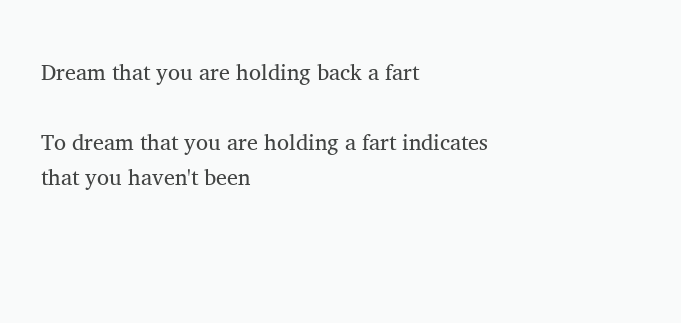Dream that you are holding back a fart

To dream that you are holding a fart indicates that you haven't been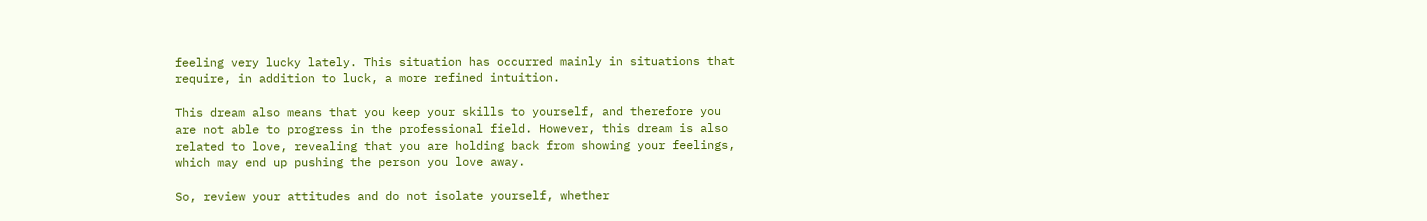feeling very lucky lately. This situation has occurred mainly in situations that require, in addition to luck, a more refined intuition.

This dream also means that you keep your skills to yourself, and therefore you are not able to progress in the professional field. However, this dream is also related to love, revealing that you are holding back from showing your feelings, which may end up pushing the person you love away.

So, review your attitudes and do not isolate yourself, whether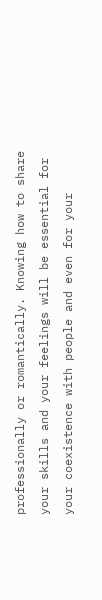professionally or romantically. Knowing how to share your skills and your feelings will be essential for your coexistence with people and even for your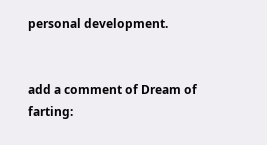personal development.


add a comment of Dream of farting: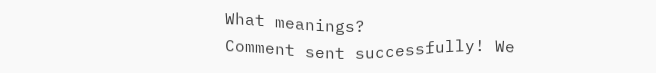What meanings?
Comment sent successfully! We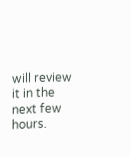will review it in the next few hours.